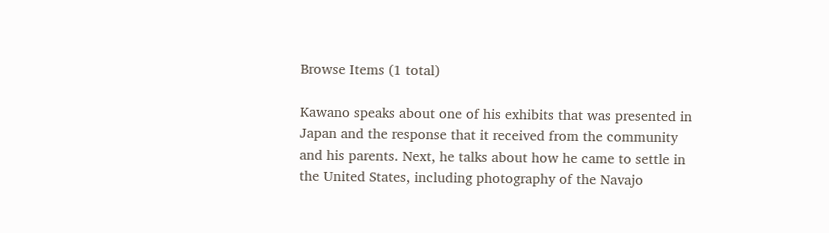Browse Items (1 total)

Kawano speaks about one of his exhibits that was presented in Japan and the response that it received from the community and his parents. Next, he talks about how he came to settle in the United States, including photography of the Navajo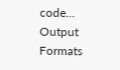code…
Output Formats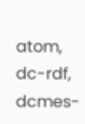atom, dc-rdf, dcmes-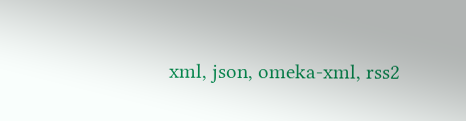xml, json, omeka-xml, rss2